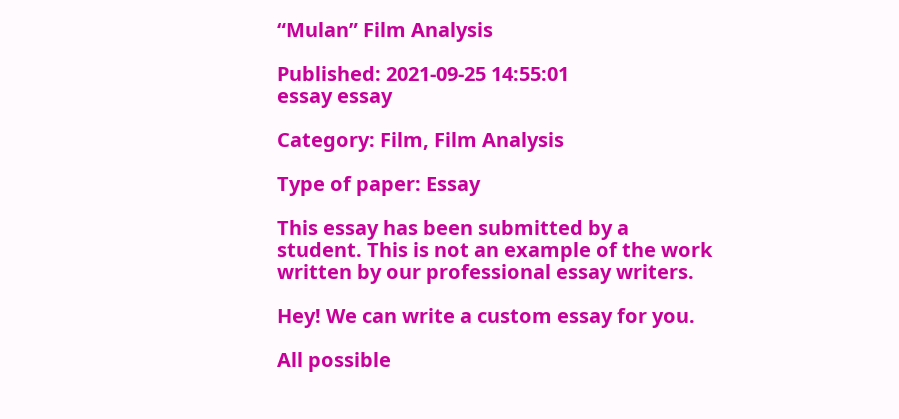“Mulan” Film Analysis

Published: 2021-09-25 14:55:01
essay essay

Category: Film, Film Analysis

Type of paper: Essay

This essay has been submitted by a student. This is not an example of the work written by our professional essay writers.

Hey! We can write a custom essay for you.

All possible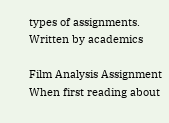types of assignments. Written by academics

Film Analysis Assignment When first reading about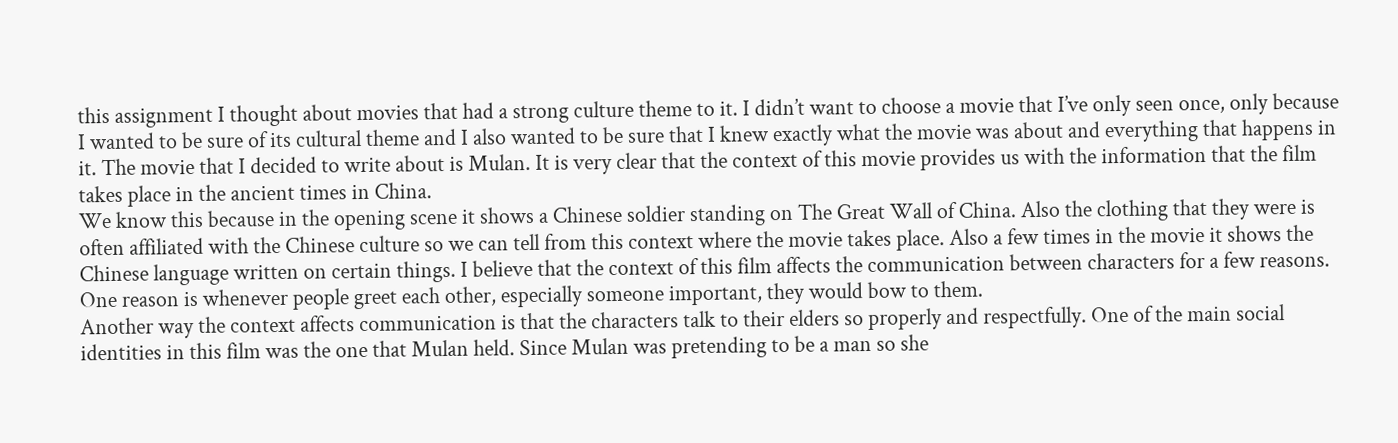this assignment I thought about movies that had a strong culture theme to it. I didn’t want to choose a movie that I’ve only seen once, only because I wanted to be sure of its cultural theme and I also wanted to be sure that I knew exactly what the movie was about and everything that happens in it. The movie that I decided to write about is Mulan. It is very clear that the context of this movie provides us with the information that the film takes place in the ancient times in China.
We know this because in the opening scene it shows a Chinese soldier standing on The Great Wall of China. Also the clothing that they were is often affiliated with the Chinese culture so we can tell from this context where the movie takes place. Also a few times in the movie it shows the Chinese language written on certain things. I believe that the context of this film affects the communication between characters for a few reasons. One reason is whenever people greet each other, especially someone important, they would bow to them.
Another way the context affects communication is that the characters talk to their elders so properly and respectfully. One of the main social identities in this film was the one that Mulan held. Since Mulan was pretending to be a man so she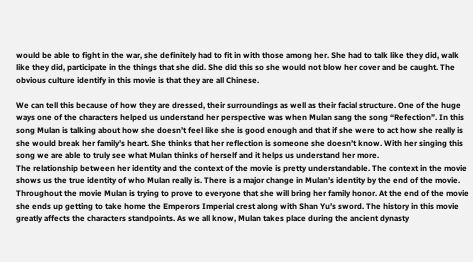would be able to fight in the war, she definitely had to fit in with those among her. She had to talk like they did, walk like they did, participate in the things that she did. She did this so she would not blow her cover and be caught. The obvious culture identify in this movie is that they are all Chinese.

We can tell this because of how they are dressed, their surroundings as well as their facial structure. One of the huge ways one of the characters helped us understand her perspective was when Mulan sang the song “Refection”. In this song Mulan is talking about how she doesn’t feel like she is good enough and that if she were to act how she really is she would break her family’s heart. She thinks that her reflection is someone she doesn’t know. With her singing this song we are able to truly see what Mulan thinks of herself and it helps us understand her more.
The relationship between her identity and the context of the movie is pretty understandable. The context in the movie shows us the true identity of who Mulan really is. There is a major change in Mulan’s identity by the end of the movie. Throughout the movie Mulan is trying to prove to everyone that she will bring her family honor. At the end of the movie she ends up getting to take home the Emperors Imperial crest along with Shan Yu’s sword. The history in this movie greatly affects the characters standpoints. As we all know, Mulan takes place during the ancient dynasty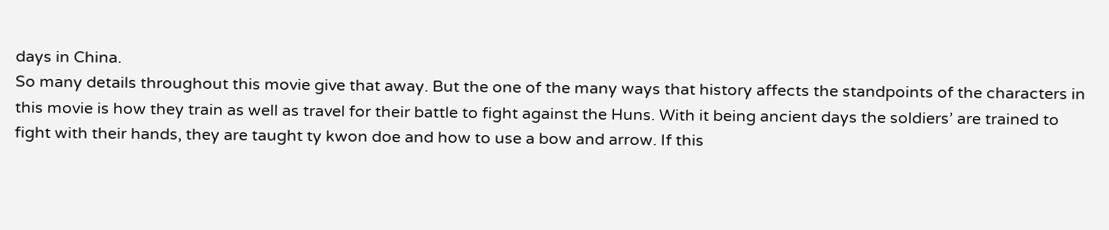days in China.
So many details throughout this movie give that away. But the one of the many ways that history affects the standpoints of the characters in this movie is how they train as well as travel for their battle to fight against the Huns. With it being ancient days the soldiers’ are trained to fight with their hands, they are taught ty kwon doe and how to use a bow and arrow. If this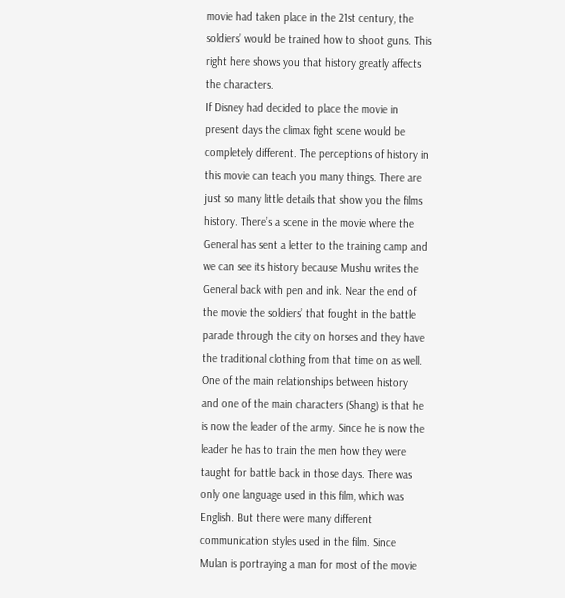movie had taken place in the 21st century, the soldiers’ would be trained how to shoot guns. This right here shows you that history greatly affects the characters.
If Disney had decided to place the movie in present days the climax fight scene would be completely different. The perceptions of history in this movie can teach you many things. There are just so many little details that show you the films history. There’s a scene in the movie where the General has sent a letter to the training camp and we can see its history because Mushu writes the General back with pen and ink. Near the end of the movie the soldiers’ that fought in the battle parade through the city on horses and they have the traditional clothing from that time on as well.
One of the main relationships between history and one of the main characters (Shang) is that he is now the leader of the army. Since he is now the leader he has to train the men how they were taught for battle back in those days. There was only one language used in this film, which was English. But there were many different communication styles used in the film. Since Mulan is portraying a man for most of the movie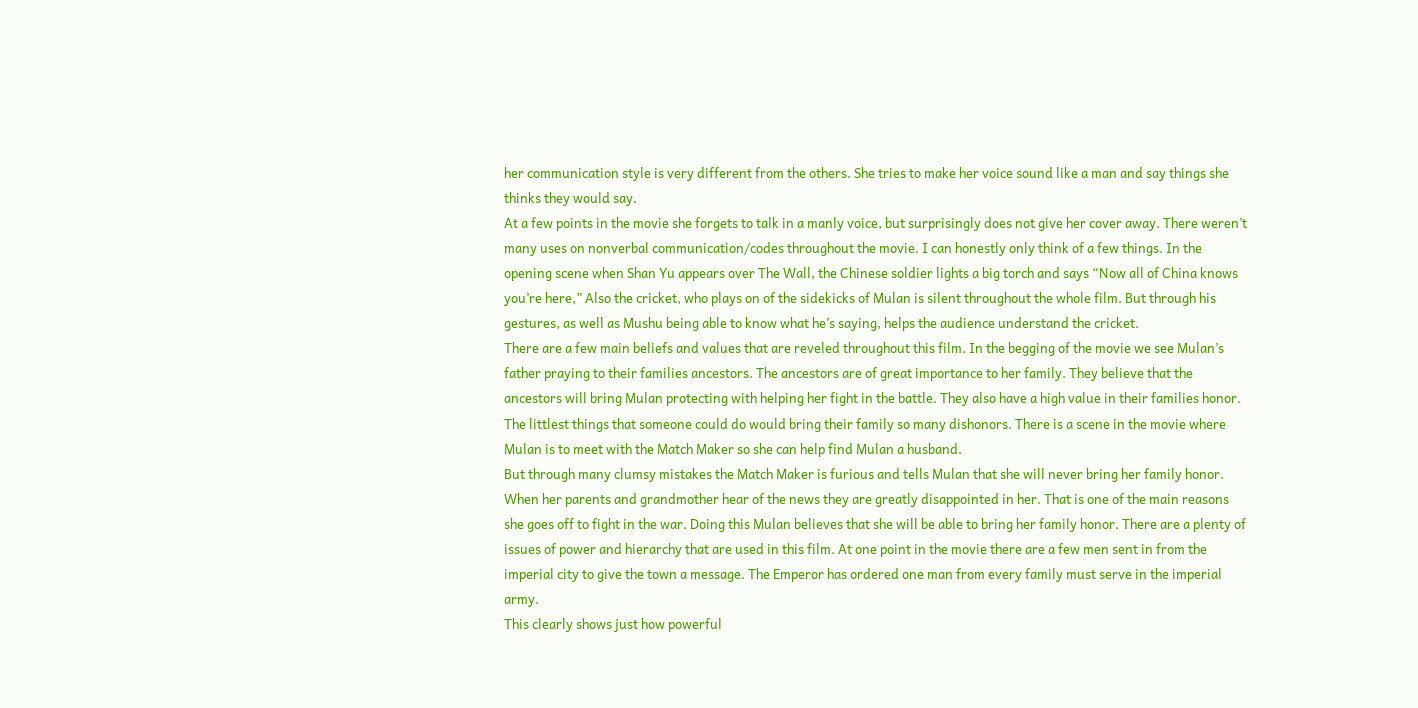her communication style is very different from the others. She tries to make her voice sound like a man and say things she thinks they would say.
At a few points in the movie she forgets to talk in a manly voice, but surprisingly does not give her cover away. There weren’t many uses on nonverbal communication/codes throughout the movie. I can honestly only think of a few things. In the opening scene when Shan Yu appears over The Wall, the Chinese soldier lights a big torch and says “Now all of China knows you’re here,” Also the cricket, who plays on of the sidekicks of Mulan is silent throughout the whole film. But through his gestures, as well as Mushu being able to know what he’s saying, helps the audience understand the cricket.
There are a few main beliefs and values that are reveled throughout this film. In the begging of the movie we see Mulan’s father praying to their families ancestors. The ancestors are of great importance to her family. They believe that the ancestors will bring Mulan protecting with helping her fight in the battle. They also have a high value in their families honor. The littlest things that someone could do would bring their family so many dishonors. There is a scene in the movie where Mulan is to meet with the Match Maker so she can help find Mulan a husband.
But through many clumsy mistakes the Match Maker is furious and tells Mulan that she will never bring her family honor. When her parents and grandmother hear of the news they are greatly disappointed in her. That is one of the main reasons she goes off to fight in the war. Doing this Mulan believes that she will be able to bring her family honor. There are a plenty of issues of power and hierarchy that are used in this film. At one point in the movie there are a few men sent in from the imperial city to give the town a message. The Emperor has ordered one man from every family must serve in the imperial army.
This clearly shows just how powerful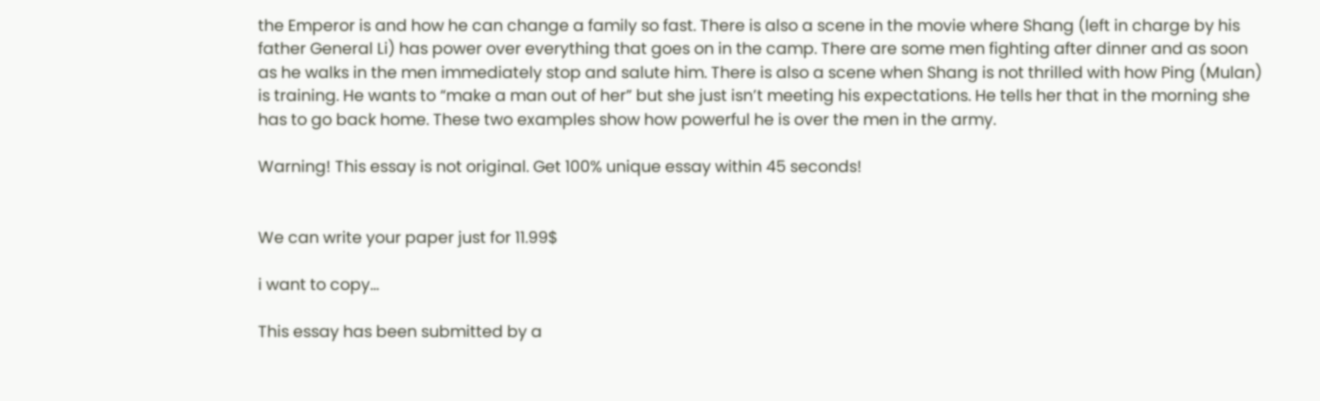the Emperor is and how he can change a family so fast. There is also a scene in the movie where Shang (left in charge by his father General Li) has power over everything that goes on in the camp. There are some men fighting after dinner and as soon as he walks in the men immediately stop and salute him. There is also a scene when Shang is not thrilled with how Ping (Mulan) is training. He wants to “make a man out of her” but she just isn’t meeting his expectations. He tells her that in the morning she has to go back home. These two examples show how powerful he is over the men in the army.

Warning! This essay is not original. Get 100% unique essay within 45 seconds!


We can write your paper just for 11.99$

i want to copy...

This essay has been submitted by a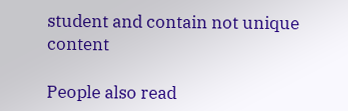student and contain not unique content

People also read